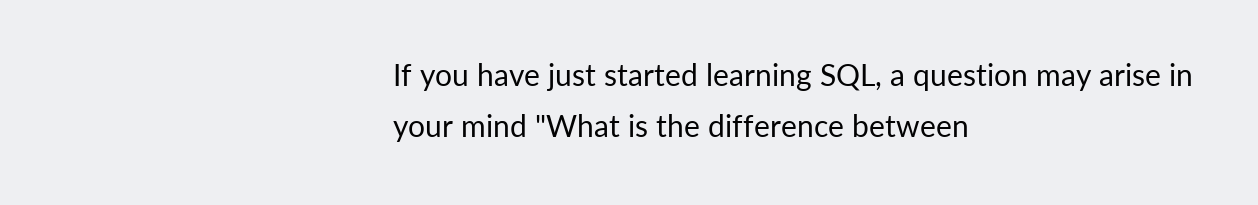If you have just started learning SQL, a question may arise in your mind "What is the difference between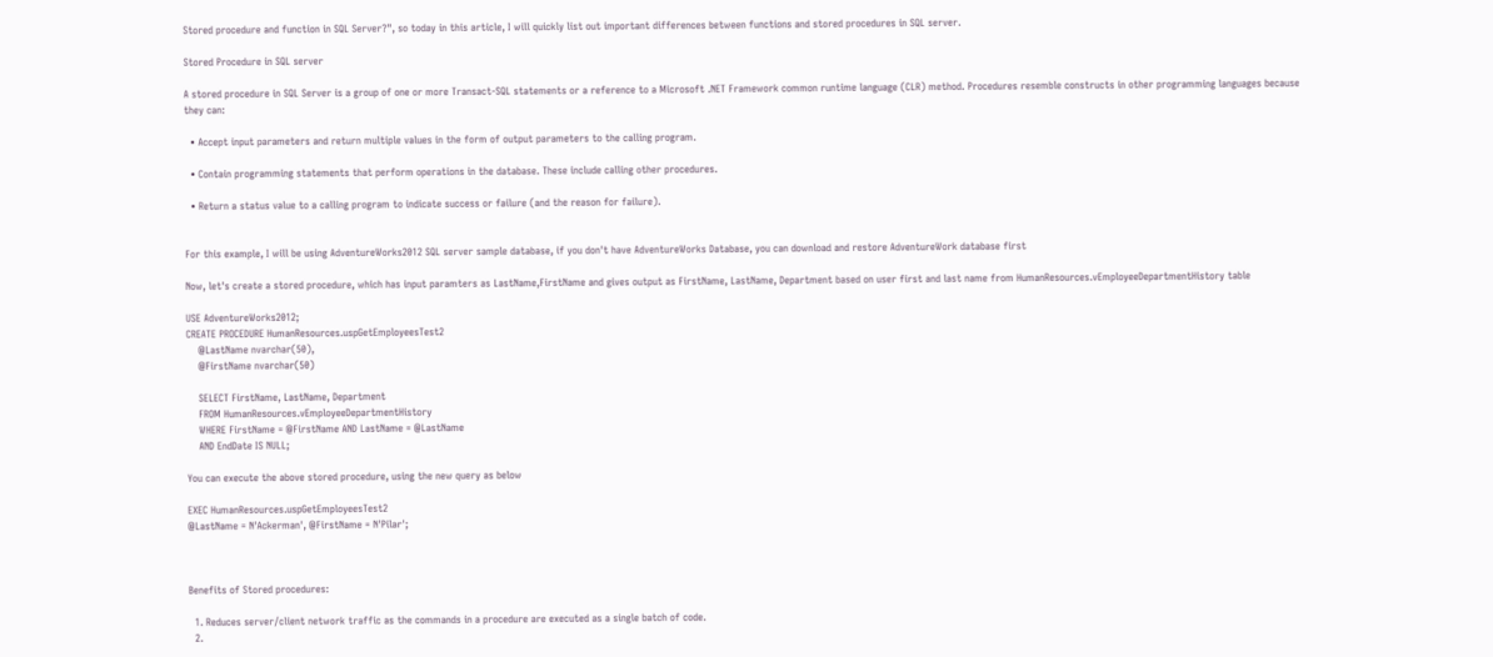Stored procedure and function in SQL Server?", so today in this article, I will quickly list out important differences between functions and stored procedures in SQL server.

Stored Procedure in SQL server

A stored procedure in SQL Server is a group of one or more Transact-SQL statements or a reference to a Microsoft .NET Framework common runtime language (CLR) method. Procedures resemble constructs in other programming languages because they can:

  • Accept input parameters and return multiple values in the form of output parameters to the calling program.

  • Contain programming statements that perform operations in the database. These include calling other procedures.

  • Return a status value to a calling program to indicate success or failure (and the reason for failure).


For this example, I will be using AdventureWorks2012 SQL server sample database, if you don't have AdventureWorks Database, you can download and restore AdventureWork database first

Now, let's create a stored procedure, which has input paramters as LastName,FirstName and gives output as FirstName, LastName, Department based on user first and last name from HumanResources.vEmployeeDepartmentHistory table

USE AdventureWorks2012;
CREATE PROCEDURE HumanResources.uspGetEmployeesTest2
    @LastName nvarchar(50),
    @FirstName nvarchar(50)

    SELECT FirstName, LastName, Department
    FROM HumanResources.vEmployeeDepartmentHistory
    WHERE FirstName = @FirstName AND LastName = @LastName
    AND EndDate IS NULL;

You can execute the above stored procedure, using the new query as below

EXEC HumanResources.uspGetEmployeesTest2
@LastName = N'Ackerman', @FirstName = N'Pilar';



Benefits of Stored procedures:

  1. Reduces server/client network traffic as the commands in a procedure are executed as a single batch of code.
  2.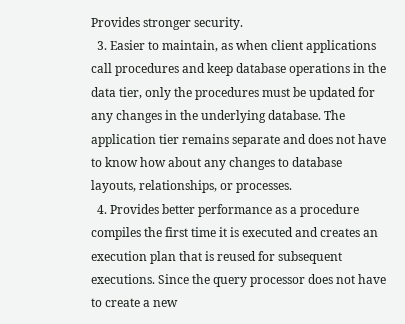Provides stronger security.
  3. Easier to maintain, as when client applications call procedures and keep database operations in the data tier, only the procedures must be updated for any changes in the underlying database. The application tier remains separate and does not have to know how about any changes to database layouts, relationships, or processes.
  4. Provides better performance as a procedure compiles the first time it is executed and creates an execution plan that is reused for subsequent executions. Since the query processor does not have to create a new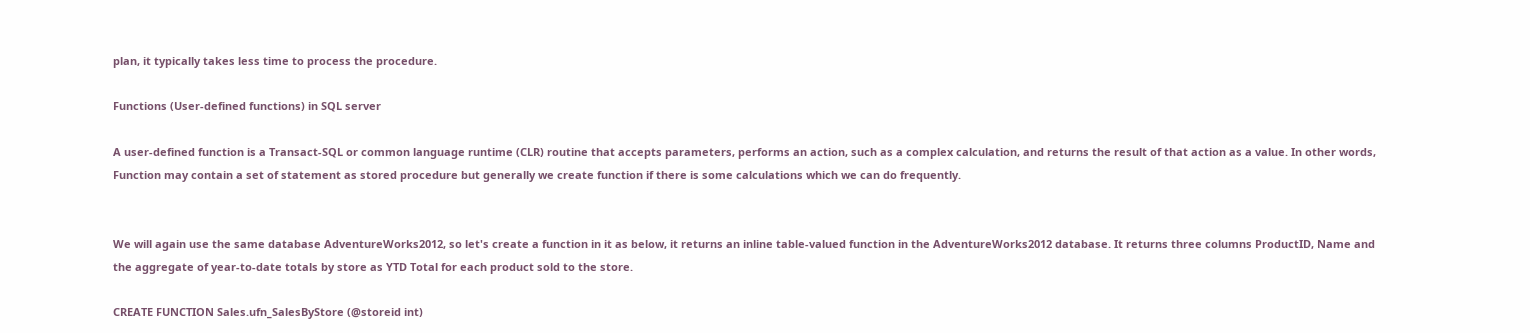plan, it typically takes less time to process the procedure.

Functions (User-defined functions) in SQL server

A user-defined function is a Transact-SQL or common language runtime (CLR) routine that accepts parameters, performs an action, such as a complex calculation, and returns the result of that action as a value. In other words, Function may contain a set of statement as stored procedure but generally we create function if there is some calculations which we can do frequently.


We will again use the same database AdventureWorks2012, so let's create a function in it as below, it returns an inline table-valued function in the AdventureWorks2012 database. It returns three columns ProductID, Name and the aggregate of year-to-date totals by store as YTD Total for each product sold to the store.

CREATE FUNCTION Sales.ufn_SalesByStore (@storeid int)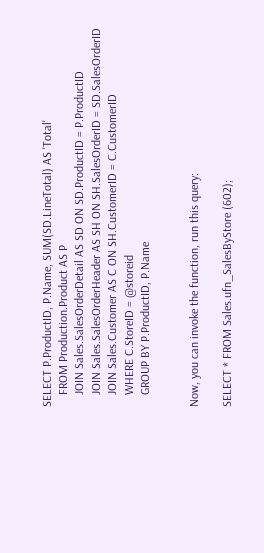SELECT P.ProductID, P.Name, SUM(SD.LineTotal) AS 'Total'
    FROM Production.Product AS P
    JOIN Sales.SalesOrderDetail AS SD ON SD.ProductID = P.ProductID
    JOIN Sales.SalesOrderHeader AS SH ON SH.SalesOrderID = SD.SalesOrderID
    JOIN Sales.Customer AS C ON SH.CustomerID = C.CustomerID
    WHERE C.StoreID = @storeid
    GROUP BY P.ProductID, P.Name


Now, you can invoke the function, run this query:

SELECT * FROM Sales.ufn_SalesByStore (602);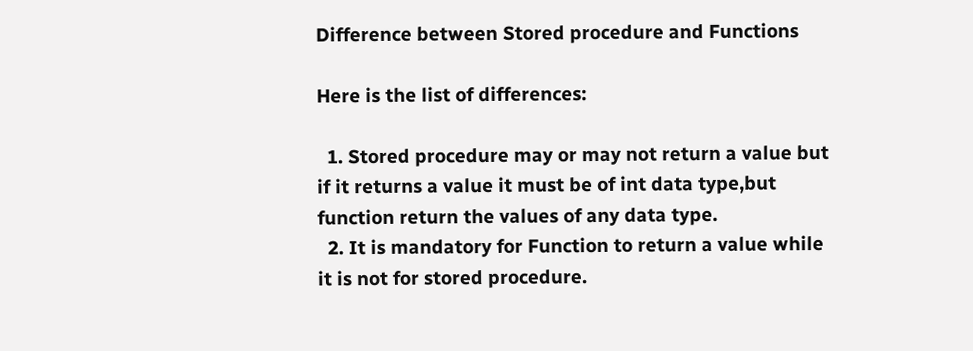Difference between Stored procedure and Functions

Here is the list of differences:

  1. Stored procedure may or may not return a value but if it returns a value it must be of int data type,but function return the values of any data type.
  2. It is mandatory for Function to return a value while it is not for stored procedure.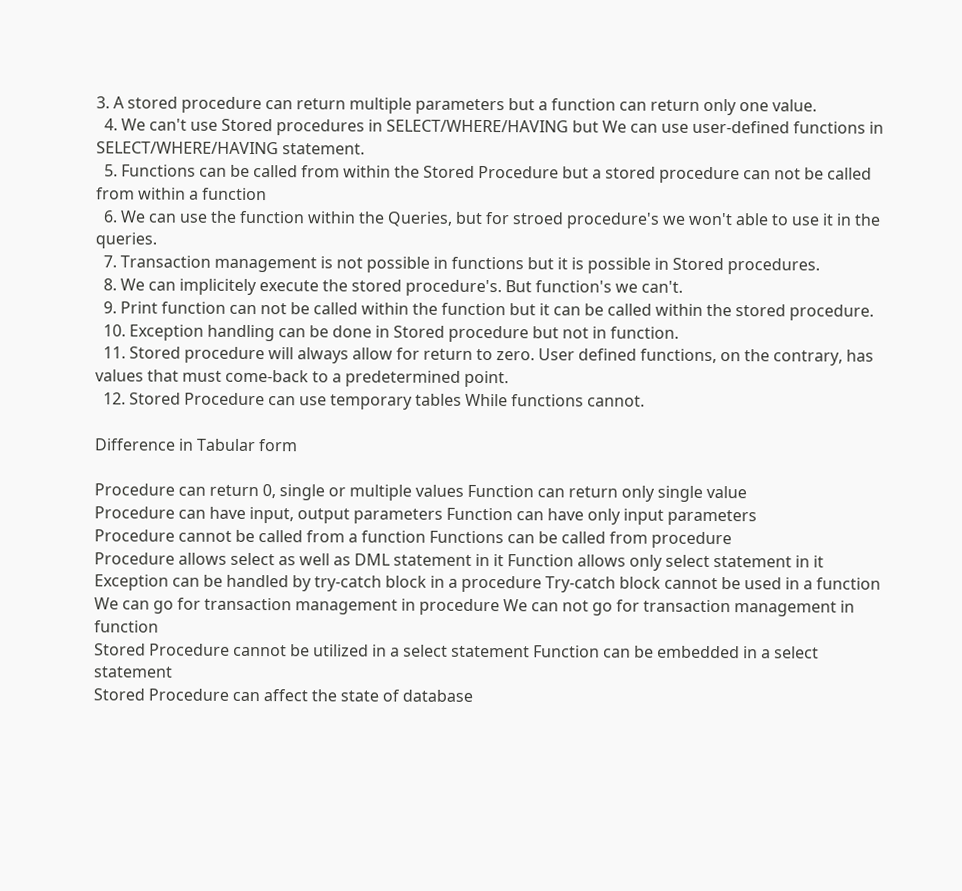3. A stored procedure can return multiple parameters but a function can return only one value.
  4. We can't use Stored procedures in SELECT/WHERE/HAVING but We can use user-defined functions in SELECT/WHERE/HAVING statement.
  5. Functions can be called from within the Stored Procedure but a stored procedure can not be called from within a function
  6. We can use the function within the Queries, but for stroed procedure's we won't able to use it in the queries.
  7. Transaction management is not possible in functions but it is possible in Stored procedures.
  8. We can implicitely execute the stored procedure's. But function's we can't.
  9. Print function can not be called within the function but it can be called within the stored procedure.
  10. Exception handling can be done in Stored procedure but not in function.
  11. Stored procedure will always allow for return to zero. User defined functions, on the contrary, has values that must come-back to a predetermined point.
  12. Stored Procedure can use temporary tables While functions cannot.

Difference in Tabular form

Procedure can return 0, single or multiple values Function can return only single value
Procedure can have input, output parameters Function can have only input parameters
Procedure cannot be called from a function Functions can be called from procedure
Procedure allows select as well as DML statement in it Function allows only select statement in it
Exception can be handled by try-catch block in a procedure Try-catch block cannot be used in a function
We can go for transaction management in procedure We can not go for transaction management in function
Stored Procedure cannot be utilized in a select statement Function can be embedded in a select statement
Stored Procedure can affect the state of database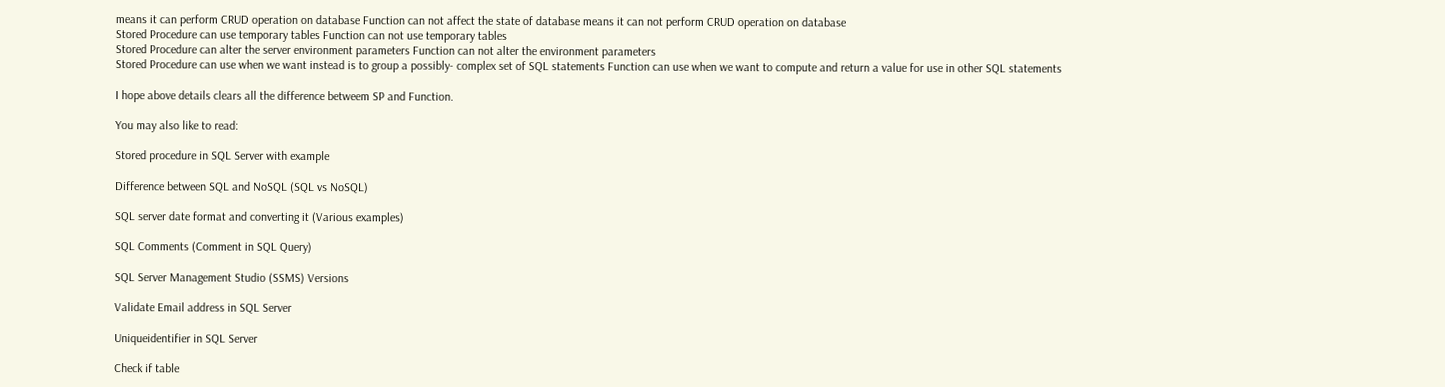means it can perform CRUD operation on database Function can not affect the state of database means it can not perform CRUD operation on database
Stored Procedure can use temporary tables Function can not use temporary tables
Stored Procedure can alter the server environment parameters Function can not alter the environment parameters
Stored Procedure can use when we want instead is to group a possibly- complex set of SQL statements Function can use when we want to compute and return a value for use in other SQL statements

I hope above details clears all the difference betweem SP and Function.

You may also like to read:

Stored procedure in SQL Server with example

Difference between SQL and NoSQL (SQL vs NoSQL)

SQL server date format and converting it (Various examples)

SQL Comments (Comment in SQL Query)

SQL Server Management Studio (SSMS) Versions

Validate Email address in SQL Server

Uniqueidentifier in SQL Server

Check if table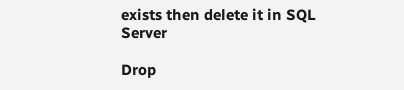exists then delete it in SQL Server

Drop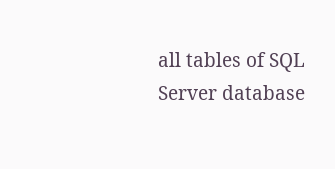all tables of SQL Server database